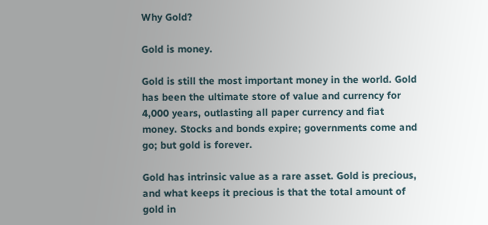Why Gold?

Gold is money.

Gold is still the most important money in the world. Gold has been the ultimate store of value and currency for 4,000 years, outlasting all paper currency and fiat money. Stocks and bonds expire; governments come and go; but gold is forever.

Gold has intrinsic value as a rare asset. Gold is precious, and what keeps it precious is that the total amount of gold in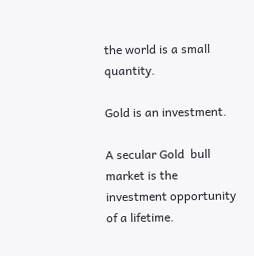the world is a small quantity.

Gold is an investment.

A secular Gold  bull market is the investment opportunity of a lifetime.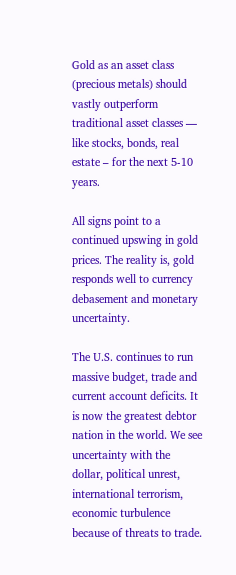Gold as an asset class (precious metals) should vastly outperform traditional asset classes — like stocks, bonds, real estate – for the next 5-10 years.

All signs point to a continued upswing in gold prices. The reality is, gold responds well to currency debasement and monetary uncertainty.

The U.S. continues to run massive budget, trade and current account deficits. It is now the greatest debtor nation in the world. We see uncertainty with the dollar, political unrest, international terrorism, economic turbulence because of threats to trade.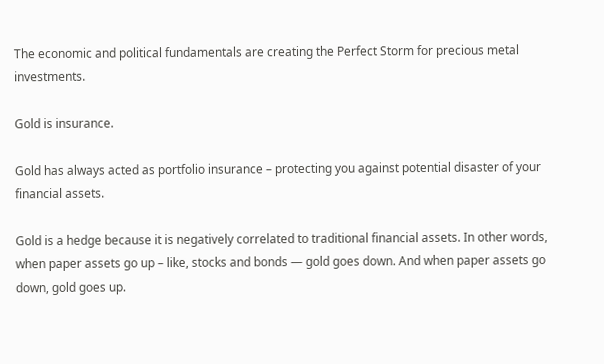The economic and political fundamentals are creating the Perfect Storm for precious metal investments.

Gold is insurance.

Gold has always acted as portfolio insurance – protecting you against potential disaster of your financial assets.

Gold is a hedge because it is negatively correlated to traditional financial assets. In other words, when paper assets go up – like, stocks and bonds — gold goes down. And when paper assets go down, gold goes up.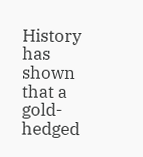History has shown that a gold-hedged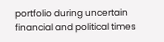portfolio during uncertain financial and political times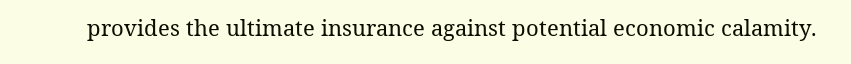provides the ultimate insurance against potential economic calamity.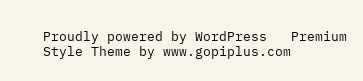Proudly powered by WordPress   Premium Style Theme by www.gopiplus.com